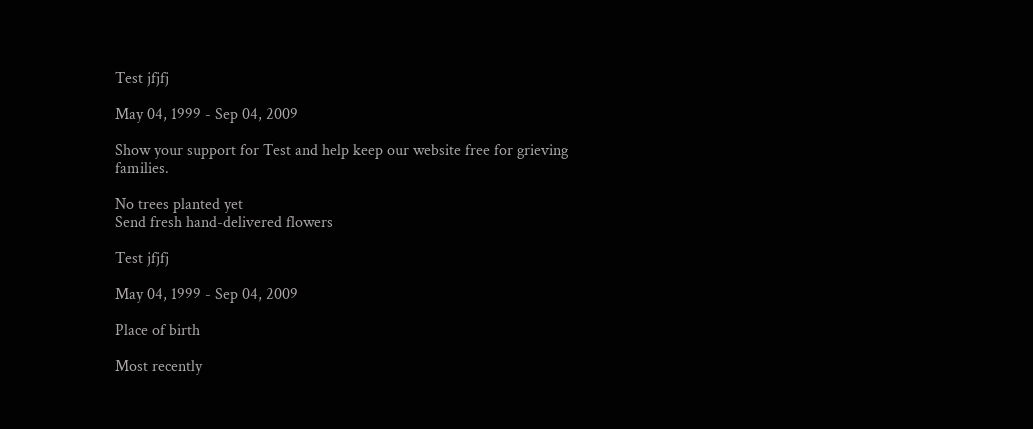Test jfjfj

May 04, 1999 - Sep 04, 2009

Show your support for Test and help keep our website free for grieving families.

No trees planted yet
Send fresh hand-delivered flowers

Test jfjfj

May 04, 1999 - Sep 04, 2009

Place of birth

Most recently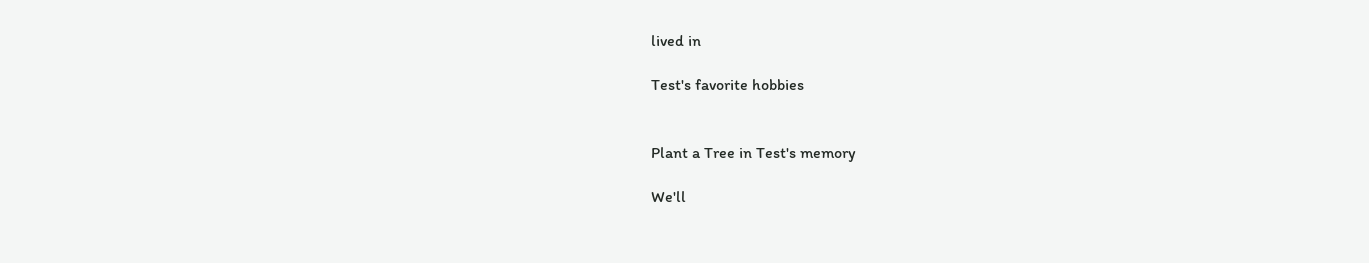lived in

Test's favorite hobbies


Plant a Tree in Test's memory

We'll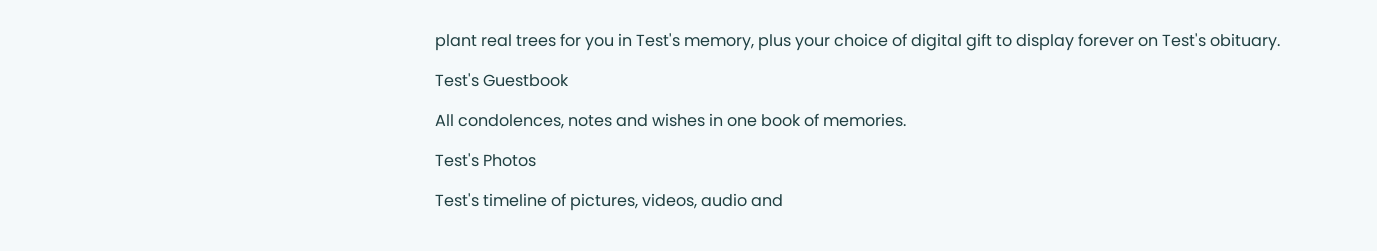plant real trees for you in Test's memory, plus your choice of digital gift to display forever on Test's obituary.

Test's Guestbook

All condolences, notes and wishes in one book of memories.

Test's Photos

Test's timeline of pictures, videos, audio and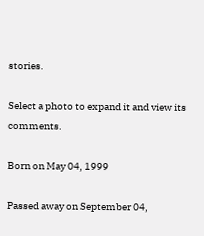stories.

Select a photo to expand it and view its comments.

Born on May 04, 1999

Passed away on September 04,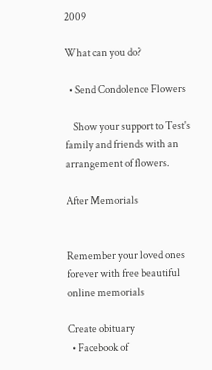2009

What can you do?

  • Send Condolence Flowers

    Show your support to Test's family and friends with an arrangement of flowers.

After Memorials


Remember your loved ones forever with free beautiful online memorials

Create obituary
  • Facebook of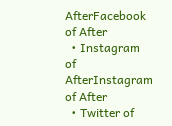AfterFacebook of After
  • Instagram of AfterInstagram of After
  • Twitter of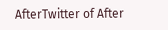AfterTwitter of After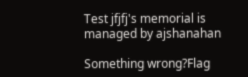Test jfjfj's memorial is managed by ajshanahan

Something wrong?Flag